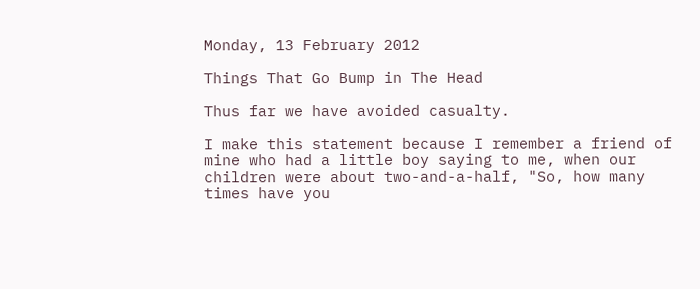Monday, 13 February 2012

Things That Go Bump in The Head

Thus far we have avoided casualty.

I make this statement because I remember a friend of mine who had a little boy saying to me, when our children were about two-and-a-half, "So, how many times have you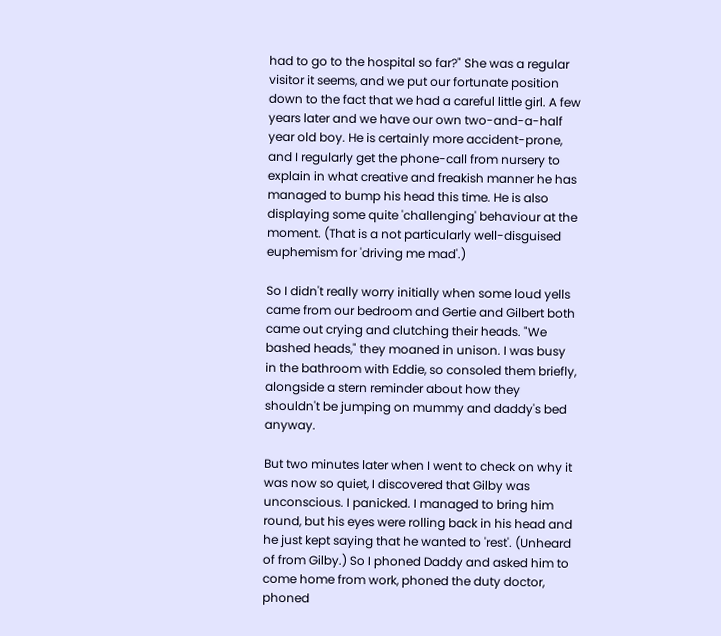had to go to the hospital so far?" She was a regular visitor it seems, and we put our fortunate position down to the fact that we had a careful little girl. A few years later and we have our own two-and-a-half year old boy. He is certainly more accident-prone, and I regularly get the phone-call from nursery to explain in what creative and freakish manner he has managed to bump his head this time. He is also displaying some quite 'challenging' behaviour at the moment. (That is a not particularly well-disguised euphemism for 'driving me mad'.)

So I didn't really worry initially when some loud yells came from our bedroom and Gertie and Gilbert both came out crying and clutching their heads. "We bashed heads," they moaned in unison. I was busy in the bathroom with Eddie, so consoled them briefly, alongside a stern reminder about how they shouldn't be jumping on mummy and daddy's bed anyway.

But two minutes later when I went to check on why it was now so quiet, I discovered that Gilby was unconscious. I panicked. I managed to bring him round, but his eyes were rolling back in his head and he just kept saying that he wanted to 'rest'. (Unheard of from Gilby.) So I phoned Daddy and asked him to come home from work, phoned the duty doctor, phoned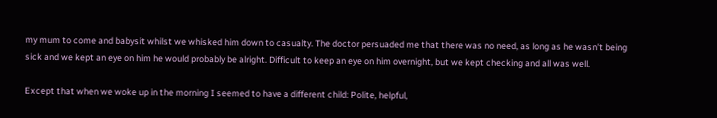my mum to come and babysit whilst we whisked him down to casualty. The doctor persuaded me that there was no need, as long as he wasn't being sick and we kept an eye on him he would probably be alright. Difficult to keep an eye on him overnight, but we kept checking and all was well.

Except that when we woke up in the morning I seemed to have a different child: Polite, helpful,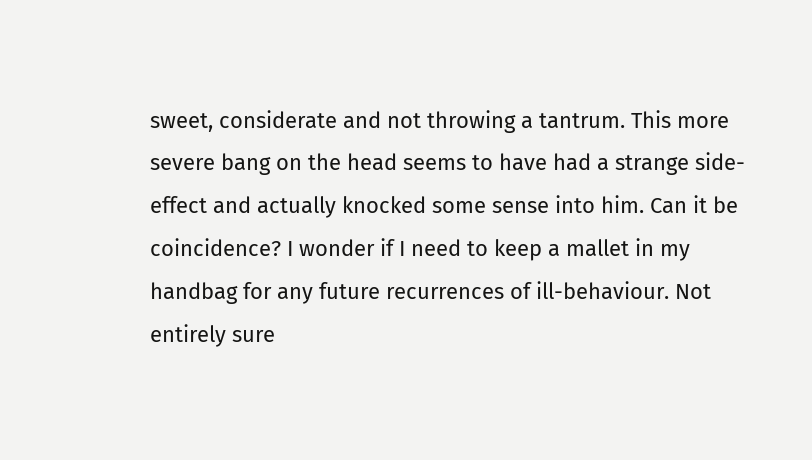sweet, considerate and not throwing a tantrum. This more severe bang on the head seems to have had a strange side-effect and actually knocked some sense into him. Can it be coincidence? I wonder if I need to keep a mallet in my handbag for any future recurrences of ill-behaviour. Not entirely sure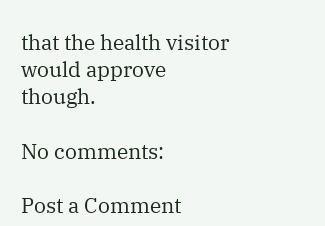that the health visitor would approve though.

No comments:

Post a Comment